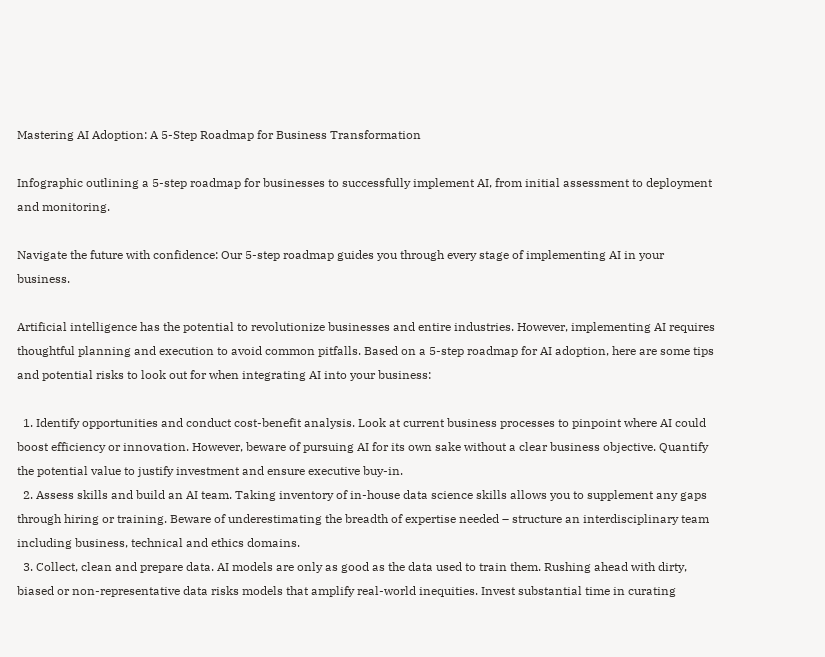Mastering AI Adoption: A 5-Step Roadmap for Business Transformation

Infographic outlining a 5-step roadmap for businesses to successfully implement AI, from initial assessment to deployment and monitoring.

Navigate the future with confidence: Our 5-step roadmap guides you through every stage of implementing AI in your business.

Artificial intelligence has the potential to revolutionize businesses and entire industries. However, implementing AI requires thoughtful planning and execution to avoid common pitfalls. Based on a 5-step roadmap for AI adoption, here are some tips and potential risks to look out for when integrating AI into your business:

  1. Identify opportunities and conduct cost-benefit analysis. Look at current business processes to pinpoint where AI could boost efficiency or innovation. However, beware of pursuing AI for its own sake without a clear business objective. Quantify the potential value to justify investment and ensure executive buy-in.
  2. Assess skills and build an AI team. Taking inventory of in-house data science skills allows you to supplement any gaps through hiring or training. Beware of underestimating the breadth of expertise needed – structure an interdisciplinary team including business, technical and ethics domains.
  3. Collect, clean and prepare data. AI models are only as good as the data used to train them. Rushing ahead with dirty, biased or non-representative data risks models that amplify real-world inequities. Invest substantial time in curating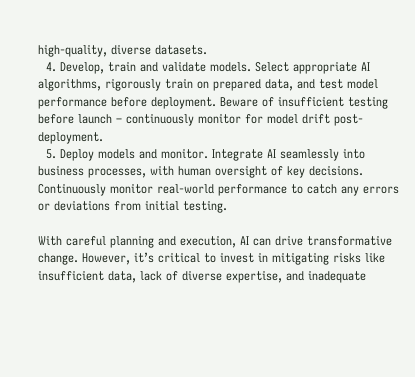high-quality, diverse datasets.
  4. Develop, train and validate models. Select appropriate AI algorithms, rigorously train on prepared data, and test model performance before deployment. Beware of insufficient testing before launch – continuously monitor for model drift post-deployment.
  5. Deploy models and monitor. Integrate AI seamlessly into business processes, with human oversight of key decisions. Continuously monitor real-world performance to catch any errors or deviations from initial testing.

With careful planning and execution, AI can drive transformative change. However, it’s critical to invest in mitigating risks like insufficient data, lack of diverse expertise, and inadequate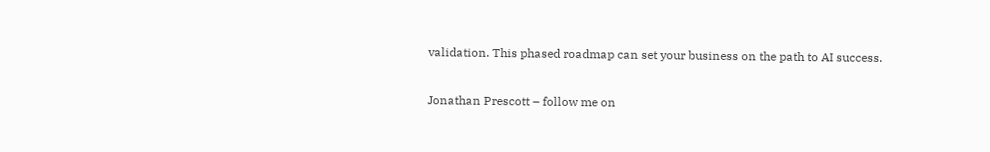validation. This phased roadmap can set your business on the path to AI success.

Jonathan Prescott – follow me on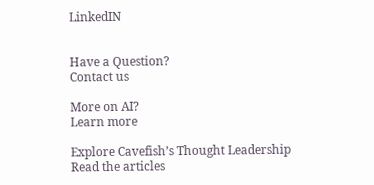LinkedIN


Have a Question?
Contact us

More on AI?
Learn more

Explore Cavefish’s Thought Leadership
Read the articles